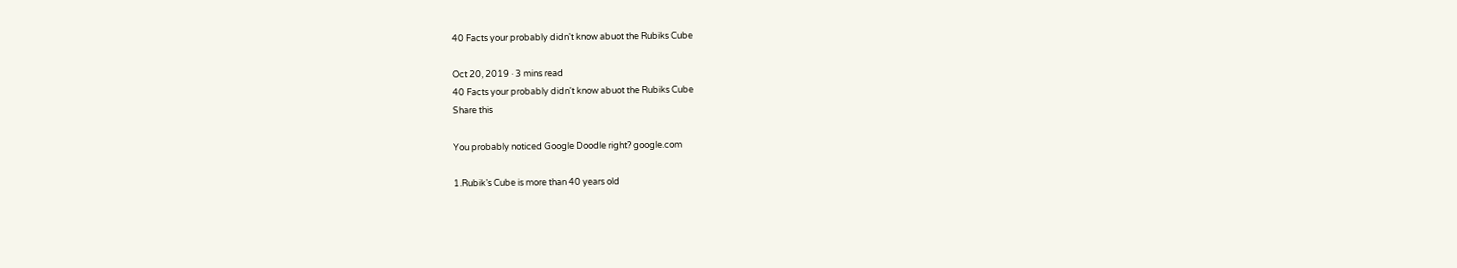40 Facts your probably didn't know abuot the Rubiks Cube

Oct 20, 2019 · 3 mins read
40 Facts your probably didn't know abuot the Rubiks Cube
Share this

You probably noticed Google Doodle right? google.com

1.Rubik’s Cube is more than 40 years old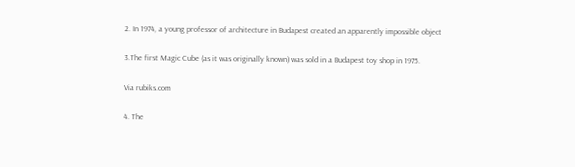2. In 1974, a young professor of architecture in Budapest created an apparently impossible object

3.The first Magic Cube (as it was originally known) was sold in a Budapest toy shop in 1975.

Via rubiks.com

4. The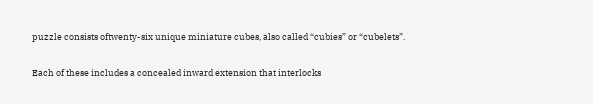puzzle consists oftwenty-six unique miniature cubes, also called “cubies” or “cubelets”.

Each of these includes a concealed inward extension that interlocks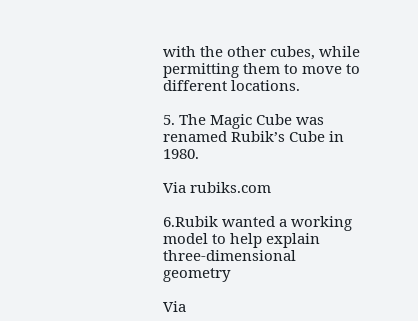with the other cubes, while permitting them to move to different locations.

5. The Magic Cube was renamed Rubik’s Cube in 1980.

Via rubiks.com

6.Rubik wanted a working model to help explain three-dimensional geometry

Via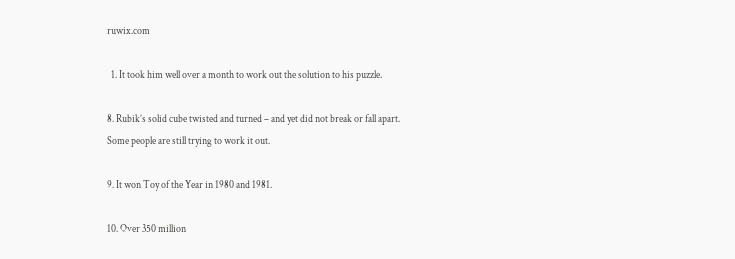ruwix.com

  1. It took him well over a month to work out the solution to his puzzle.

8. Rubik’s solid cube twisted and turned – and yet did not break or fall apart. Some people are still trying to work it out.

9. It won Toy of the Year in 1980 and 1981.

10. Over 350 million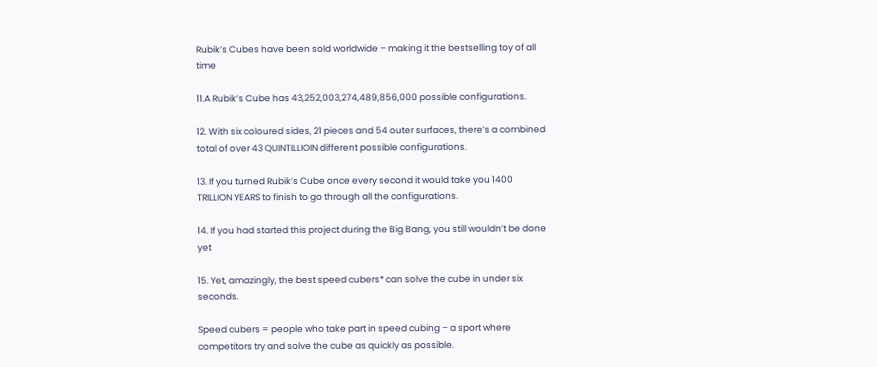Rubik’s Cubes have been sold worldwide – making it the bestselling toy of all time

11.A Rubik’s Cube has 43,252,003,274,489,856,000 possible configurations.

12. With six coloured sides, 21 pieces and 54 outer surfaces, there’s a combined total of over 43 QUINTILLIOIN different possible configurations.

13. If you turned Rubik’s Cube once every second it would take you 1400 TRILLION YEARS to finish to go through all the configurations.

14. If you had started this project during the Big Bang, you still wouldn’t be done yet

15. Yet, amazingly, the best speed cubers* can solve the cube in under six seconds.

Speed cubers = people who take part in speed cubing – a sport where competitors try and solve the cube as quickly as possible.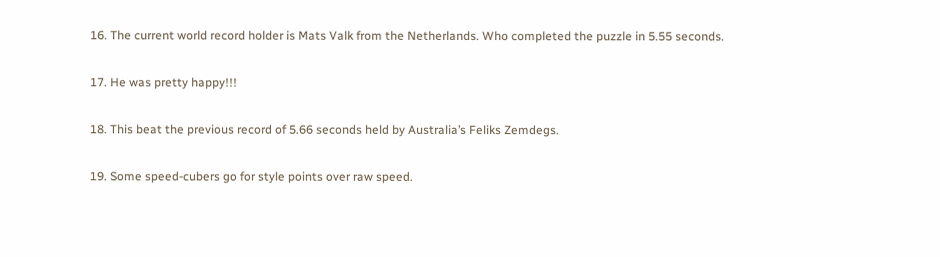16. The current world record holder is Mats Valk from the Netherlands. Who completed the puzzle in 5.55 seconds.

17. He was pretty happy!!!

18. This beat the previous record of 5.66 seconds held by Australia’s Feliks Zemdegs.

19. Some speed-cubers go for style points over raw speed.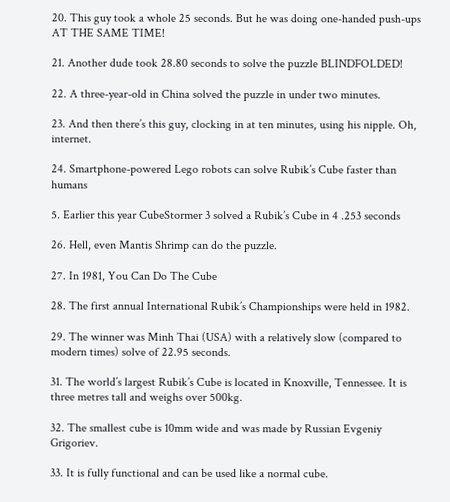20. This guy took a whole 25 seconds. But he was doing one-handed push-ups AT THE SAME TIME!

21. Another dude took 28.80 seconds to solve the puzzle BLINDFOLDED!

22. A three-year-old in China solved the puzzle in under two minutes.

23. And then there’s this guy, clocking in at ten minutes, using his nipple. Oh, internet.

24. Smartphone-powered Lego robots can solve Rubik’s Cube faster than humans

5. Earlier this year CubeStormer 3 solved a Rubik’s Cube in 4 .253 seconds

26. Hell, even Mantis Shrimp can do the puzzle.

27. In 1981, You Can Do The Cube

28. The first annual International Rubik’s Championships were held in 1982.

29. The winner was Minh Thai (USA) with a relatively slow (compared to modern times) solve of 22.95 seconds.

31. The world’s largest Rubik’s Cube is located in Knoxville, Tennessee. It is three metres tall and weighs over 500kg.

32. The smallest cube is 10mm wide and was made by Russian Evgeniy Grigoriev.

33. It is fully functional and can be used like a normal cube.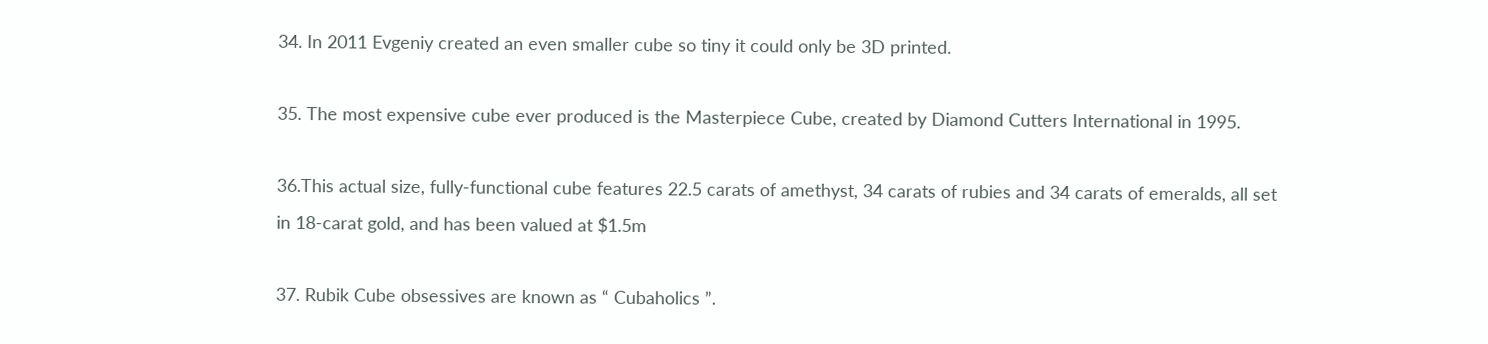34. In 2011 Evgeniy created an even smaller cube so tiny it could only be 3D printed.

35. The most expensive cube ever produced is the Masterpiece Cube, created by Diamond Cutters International in 1995.

36.This actual size, fully-functional cube features 22.5 carats of amethyst, 34 carats of rubies and 34 carats of emeralds, all set in 18-carat gold, and has been valued at $1.5m

37. Rubik Cube obsessives are known as “ Cubaholics ”.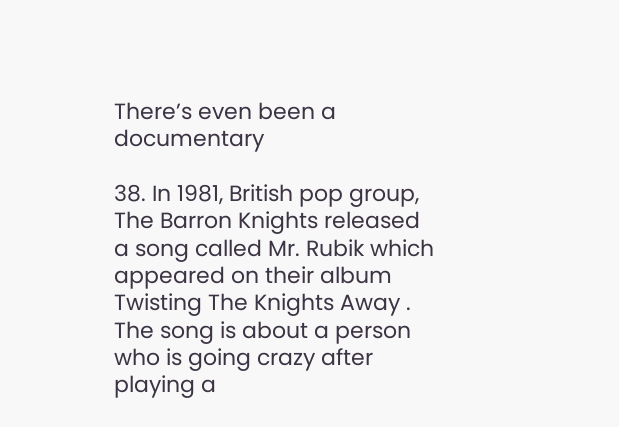There’s even been a documentary

38. In 1981, British pop group, The Barron Knights released a song called Mr. Rubik which appeared on their album Twisting The Knights Away . The song is about a person who is going crazy after playing a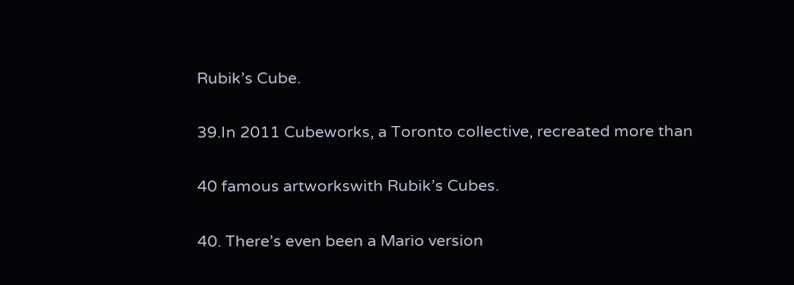Rubik’s Cube.

39.In 2011 Cubeworks, a Toronto collective, recreated more than

40 famous artworkswith Rubik’s Cubes.

40. There’s even been a Mario version